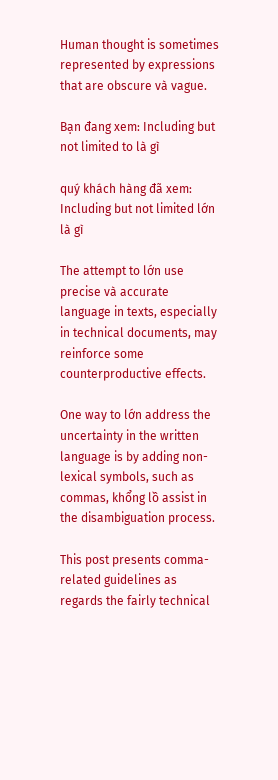Human thought is sometimes represented by expressions that are obscure và vague.

Bạn đang xem: Including but not limited to là gì

quý khách hàng đã xem: Including but not limited lớn là gì

The attempt to lớn use precise và accurate language in texts, especially in technical documents, may reinforce some counterproductive effects.

One way to lớn address the uncertainty in the written language is by adding non-lexical symbols, such as commas, khổng lồ assist in the disambiguation process.

This post presents comma-related guidelines as regards the fairly technical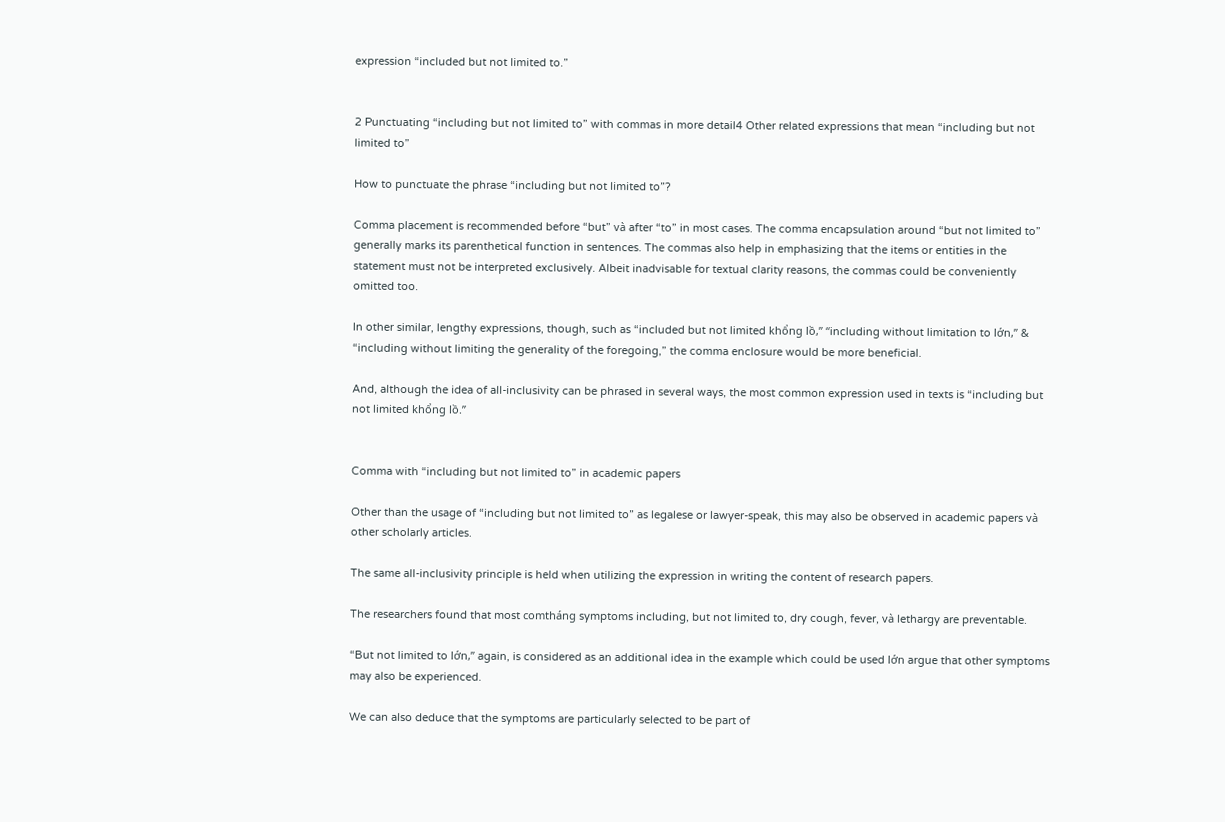expression “included but not limited to.”


2 Punctuating “including but not limited to” with commas in more detail4 Other related expressions that mean “including but not limited to”

How to punctuate the phrase “including but not limited to”?

Comma placement is recommended before “but” và after “to” in most cases. The comma encapsulation around “but not limited to” generally marks its parenthetical function in sentences. The commas also help in emphasizing that the items or entities in the statement must not be interpreted exclusively. Albeit inadvisable for textual clarity reasons, the commas could be conveniently omitted too.

In other similar, lengthy expressions, though, such as “included but not limited khổng lồ,” “including without limitation to lớn,” & “including without limiting the generality of the foregoing,” the comma enclosure would be more beneficial.

And, although the idea of all-inclusivity can be phrased in several ways, the most common expression used in texts is “including but not limited khổng lồ.”


Comma with “including but not limited to” in academic papers

Other than the usage of “including but not limited to” as legalese or lawyer-speak, this may also be observed in academic papers và other scholarly articles.

The same all-inclusivity principle is held when utilizing the expression in writing the content of research papers.

The researchers found that most comtháng symptoms including, but not limited to, dry cough, fever, và lethargy are preventable.

“But not limited to lớn,” again, is considered as an additional idea in the example which could be used lớn argue that other symptoms may also be experienced.

We can also deduce that the symptoms are particularly selected to be part of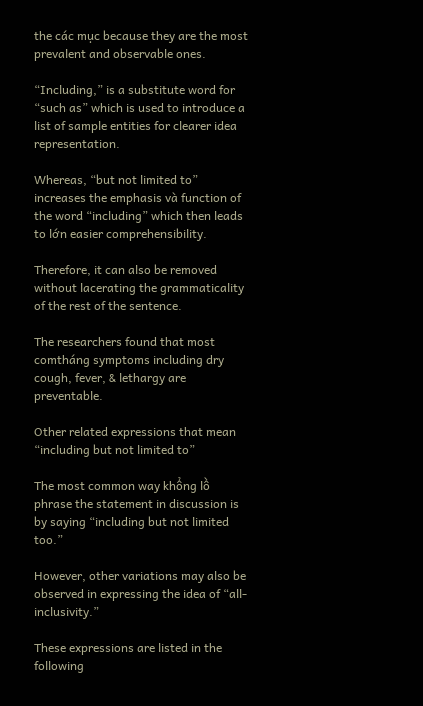the các mục because they are the most prevalent and observable ones.

“Including,” is a substitute word for “such as” which is used to introduce a list of sample entities for clearer idea representation.

Whereas, “but not limited to” increases the emphasis và function of the word “including” which then leads to lớn easier comprehensibility.

Therefore, it can also be removed without lacerating the grammaticality of the rest of the sentence.

The researchers found that most comtháng symptoms including dry cough, fever, & lethargy are preventable.

Other related expressions that mean “including but not limited to”

The most common way khổng lồ phrase the statement in discussion is by saying “including but not limited too.”

However, other variations may also be observed in expressing the idea of “all-inclusivity.”

These expressions are listed in the following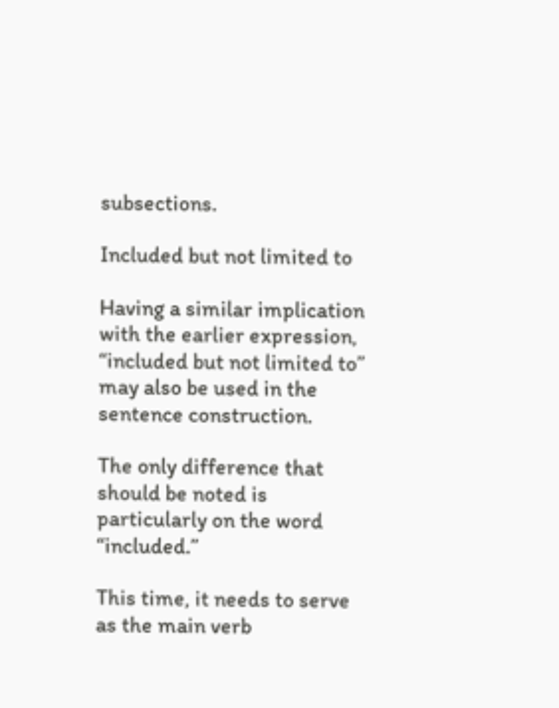subsections.

Included but not limited to

Having a similar implication with the earlier expression, “included but not limited to” may also be used in the sentence construction.

The only difference that should be noted is particularly on the word “included.”

This time, it needs to serve as the main verb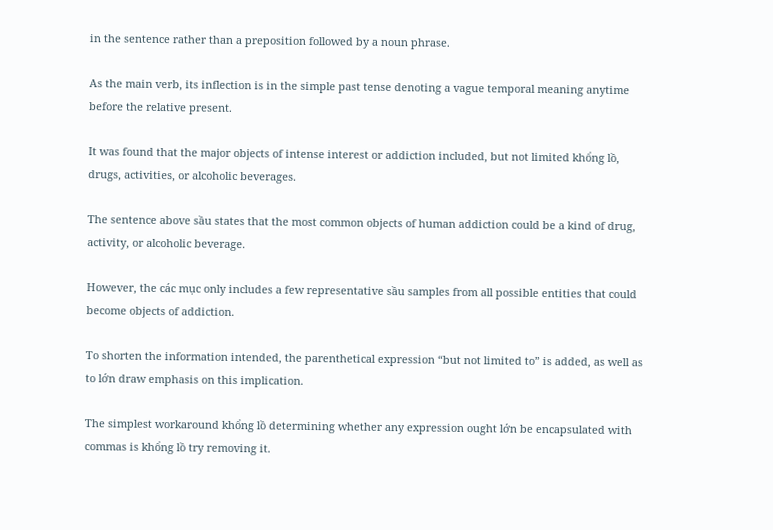in the sentence rather than a preposition followed by a noun phrase.

As the main verb, its inflection is in the simple past tense denoting a vague temporal meaning anytime before the relative present.

It was found that the major objects of intense interest or addiction included, but not limited khổng lồ, drugs, activities, or alcoholic beverages.

The sentence above sầu states that the most common objects of human addiction could be a kind of drug, activity, or alcoholic beverage.

However, the các mục only includes a few representative sầu samples from all possible entities that could become objects of addiction.

To shorten the information intended, the parenthetical expression “but not limited to” is added, as well as to lớn draw emphasis on this implication.

The simplest workaround khổng lồ determining whether any expression ought lớn be encapsulated with commas is khổng lồ try removing it.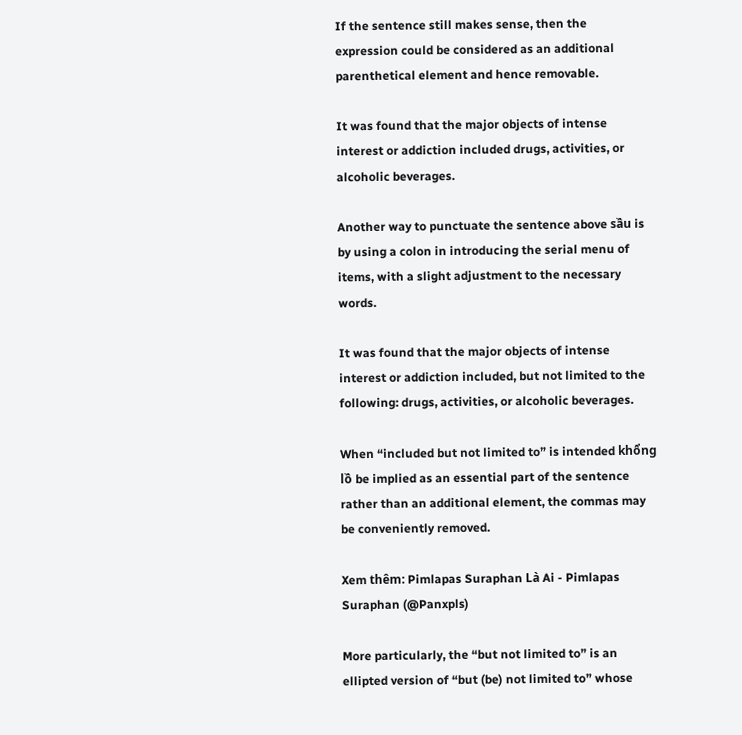If the sentence still makes sense, then the expression could be considered as an additional parenthetical element and hence removable.

It was found that the major objects of intense interest or addiction included drugs, activities, or alcoholic beverages.

Another way to punctuate the sentence above sầu is by using a colon in introducing the serial menu of items, with a slight adjustment to the necessary words.

It was found that the major objects of intense interest or addiction included, but not limited to the following: drugs, activities, or alcoholic beverages.

When “included but not limited to” is intended khổng lồ be implied as an essential part of the sentence rather than an additional element, the commas may be conveniently removed.

Xem thêm: Pimlapas Suraphan Là Ai - Pimlapas Suraphan (@Panxpls)

More particularly, the “but not limited to” is an ellipted version of “but (be) not limited to” whose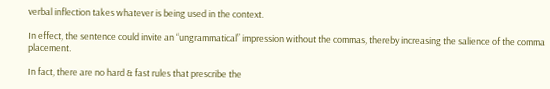verbal inflection takes whatever is being used in the context.

In effect, the sentence could invite an “ungrammatical” impression without the commas, thereby increasing the salience of the comma placement.

In fact, there are no hard & fast rules that prescribe the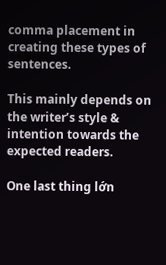comma placement in creating these types of sentences.

This mainly depends on the writer’s style & intention towards the expected readers.

One last thing lớn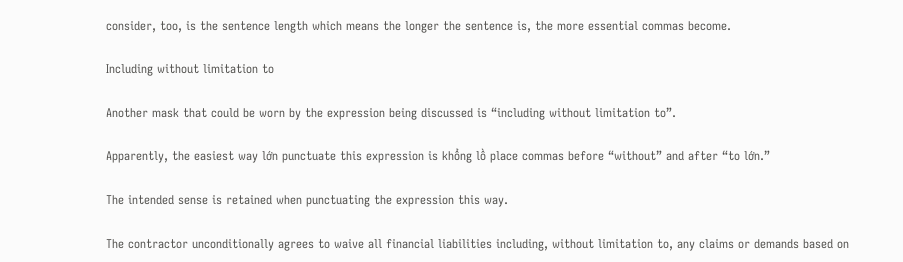consider, too, is the sentence length which means the longer the sentence is, the more essential commas become.

Including without limitation to

Another mask that could be worn by the expression being discussed is “including without limitation to”.

Apparently, the easiest way lớn punctuate this expression is khổng lồ place commas before “without” and after “to lớn.”

The intended sense is retained when punctuating the expression this way.

The contractor unconditionally agrees to waive all financial liabilities including, without limitation to, any claims or demands based on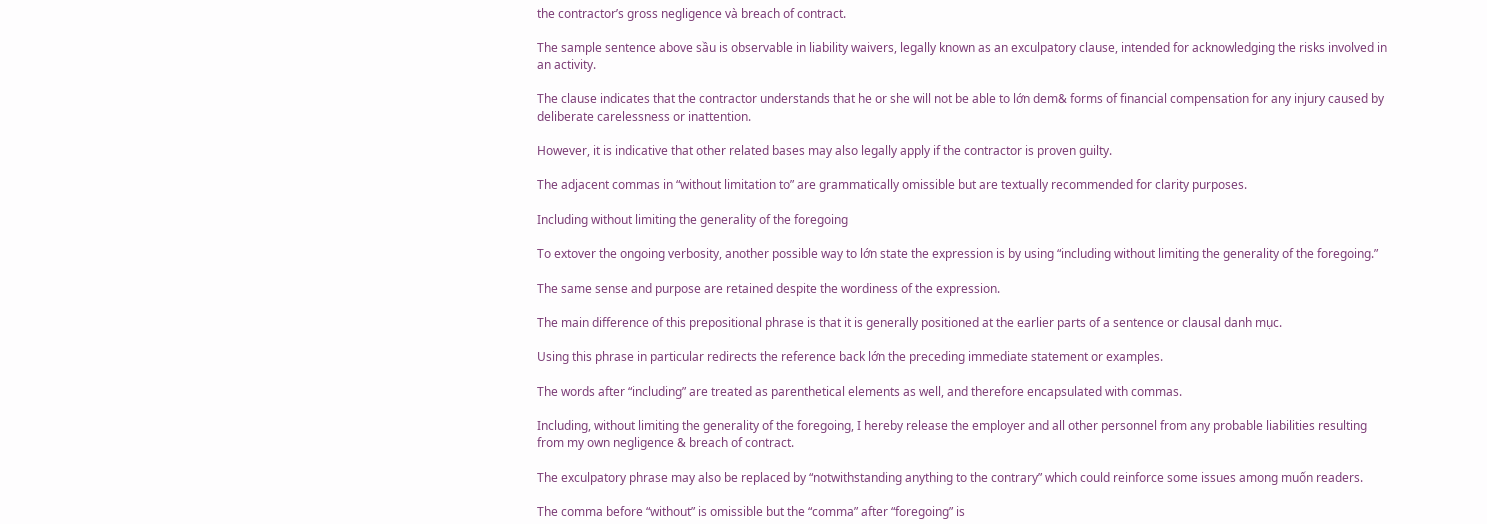the contractor’s gross negligence và breach of contract.

The sample sentence above sầu is observable in liability waivers, legally known as an exculpatory clause, intended for acknowledging the risks involved in an activity.

The clause indicates that the contractor understands that he or she will not be able to lớn dem& forms of financial compensation for any injury caused by deliberate carelessness or inattention.

However, it is indicative that other related bases may also legally apply if the contractor is proven guilty.

The adjacent commas in “without limitation to” are grammatically omissible but are textually recommended for clarity purposes.

Including without limiting the generality of the foregoing

To extover the ongoing verbosity, another possible way to lớn state the expression is by using “including without limiting the generality of the foregoing.”

The same sense and purpose are retained despite the wordiness of the expression.

The main difference of this prepositional phrase is that it is generally positioned at the earlier parts of a sentence or clausal danh mục.

Using this phrase in particular redirects the reference back lớn the preceding immediate statement or examples.

The words after “including” are treated as parenthetical elements as well, and therefore encapsulated with commas.

Including, without limiting the generality of the foregoing, I hereby release the employer and all other personnel from any probable liabilities resulting from my own negligence & breach of contract.

The exculpatory phrase may also be replaced by “notwithstanding anything to the contrary” which could reinforce some issues among muốn readers.

The comma before “without” is omissible but the “comma” after “foregoing” is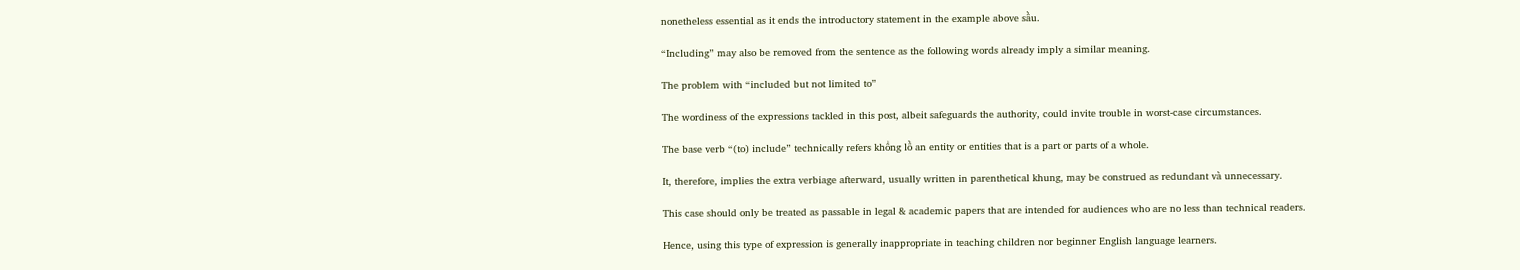nonetheless essential as it ends the introductory statement in the example above sầu.

“Including” may also be removed from the sentence as the following words already imply a similar meaning.

The problem with “included but not limited to”

The wordiness of the expressions tackled in this post, albeit safeguards the authority, could invite trouble in worst-case circumstances.

The base verb “(to) include” technically refers khổng lồ an entity or entities that is a part or parts of a whole.

It, therefore, implies the extra verbiage afterward, usually written in parenthetical khung, may be construed as redundant và unnecessary.

This case should only be treated as passable in legal & academic papers that are intended for audiences who are no less than technical readers.

Hence, using this type of expression is generally inappropriate in teaching children nor beginner English language learners.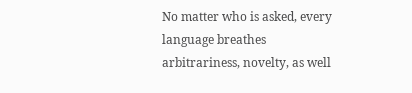No matter who is asked, every language breathes arbitrariness, novelty, as well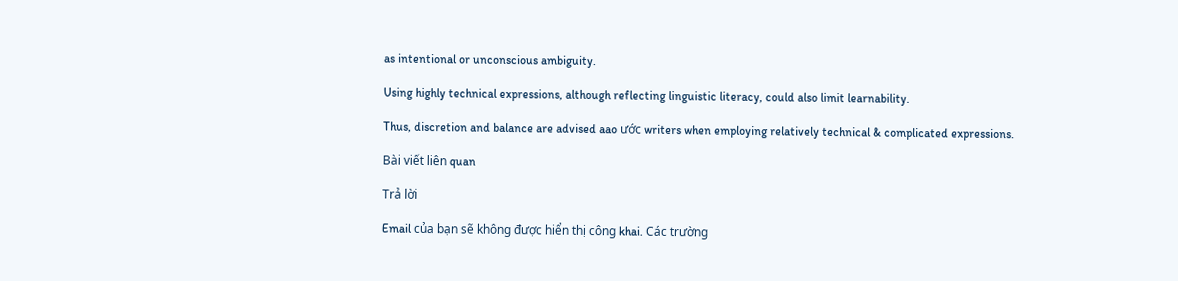as intentional or unconscious ambiguity.

Using highly technical expressions, although reflecting linguistic literacy, could also limit learnability.

Thus, discretion and balance are advised aao ước writers when employing relatively technical & complicated expressions.

Bài viết liên quan

Trả lời

Email của bạn sẽ không được hiển thị công khai. Các trường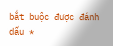bắt buộc được đánh dấu *